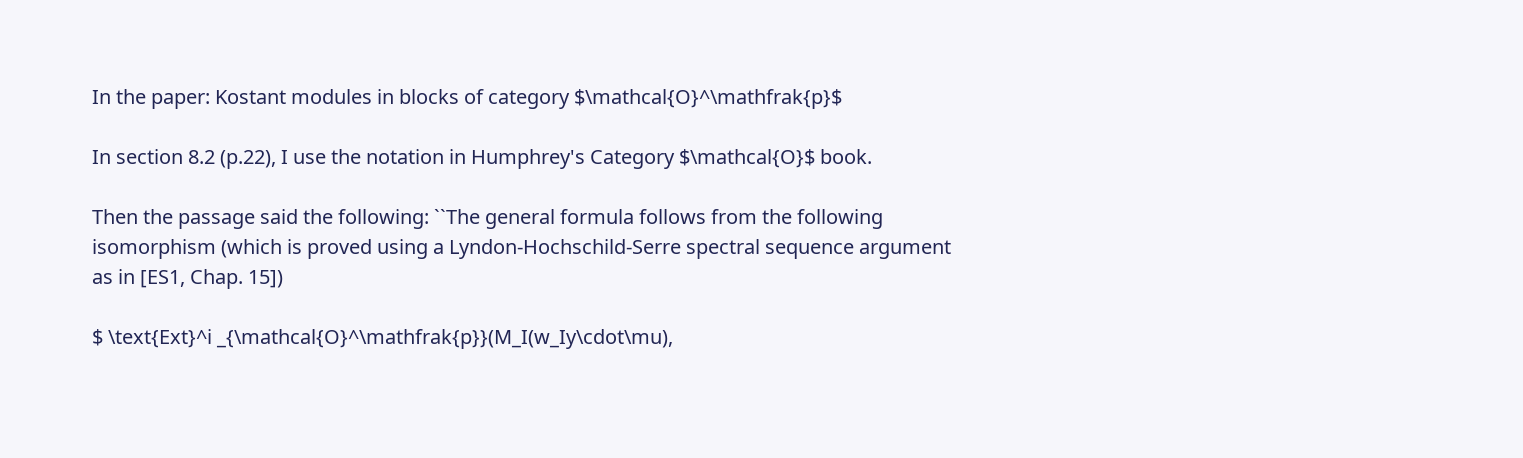In the paper: Kostant modules in blocks of category $\mathcal{O}^\mathfrak{p}$

In section 8.2 (p.22), I use the notation in Humphrey's Category $\mathcal{O}$ book.

Then the passage said the following: ``The general formula follows from the following isomorphism (which is proved using a Lyndon-Hochschild-Serre spectral sequence argument as in [ES1, Chap. 15])

$ \text{Ext}^i _{\mathcal{O}^\mathfrak{p}}(M_I(w_Iy\cdot\mu),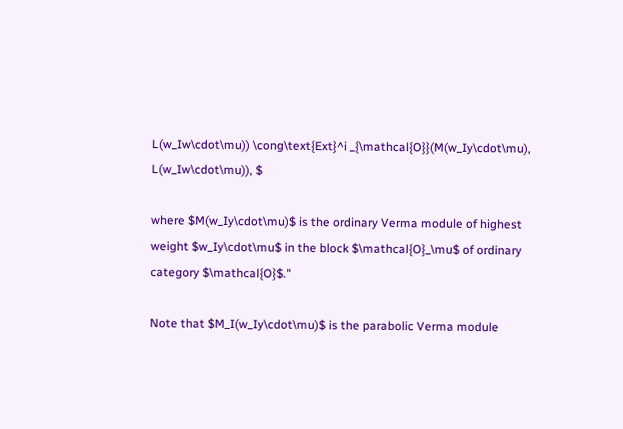L(w_Iw\cdot\mu)) \cong\text{Ext}^i _{\mathcal{O}}(M(w_Iy\cdot\mu), L(w_Iw\cdot\mu)), $

where $M(w_Iy\cdot\mu)$ is the ordinary Verma module of highest weight $w_Iy\cdot\mu$ in the block $\mathcal{O}_\mu$ of ordinary category $\mathcal{O}$."

Note that $M_I(w_Iy\cdot\mu)$ is the parabolic Verma module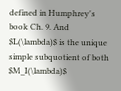defined in Humphrey's book Ch. 9. And $L(\lambda)$ is the unique simple subquotient of both $M_I(\lambda)$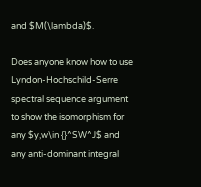and $M(\lambda)$.

Does anyone know how to use Lyndon-Hochschild-Serre spectral sequence argument to show the isomorphism for any $y,w\in {}^SW^J$ and any anti-dominant integral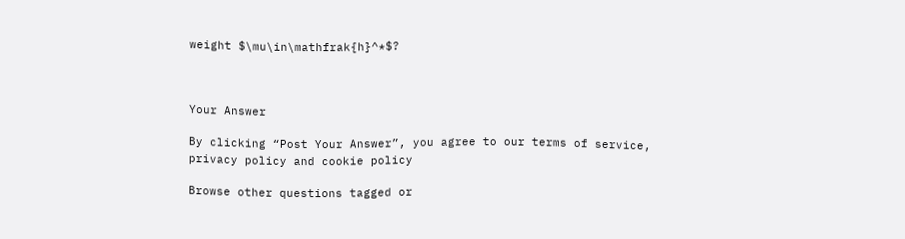weight $\mu\in\mathfrak{h}^*$?



Your Answer

By clicking “Post Your Answer”, you agree to our terms of service, privacy policy and cookie policy

Browse other questions tagged or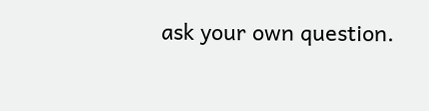ask your own question.